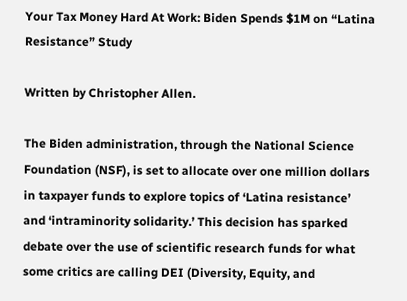Your Tax Money Hard At Work: Biden Spends $1M on “Latina Resistance” Study

Written by Christopher Allen.

The Biden administration, through the National Science Foundation (NSF), is set to allocate over one million dollars in taxpayer funds to explore topics of ‘Latina resistance’ and ‘intraminority solidarity.’ This decision has sparked debate over the use of scientific research funds for what some critics are calling DEI (Diversity, Equity, and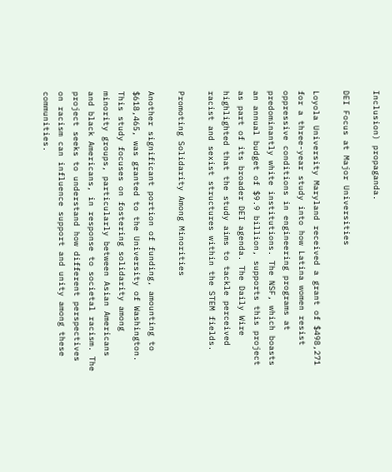Inclusion) propaganda.

DEI Focus at Major Universities

Loyola University Maryland received a grant of $498,271 for a three-year study into how Latina women resist oppressive conditions in engineering programs at predominantly white institutions. The NSF, which boasts an annual budget of $9.9 billion, supports this project as part of its broader DEI agenda. The Daily Wire highlighted that the study aims to tackle perceived racist and sexist structures within the STEM fields.

Promoting Solidarity Among Minorities

Another significant portion of funding, amounting to $618,465, was granted to the University of Washington. This study focuses on fostering solidarity among minority groups, particularly between Asian Americans and black Americans, in response to societal racism. The project seeks to understand how different perspectives on racism can influence support and unity among these communities.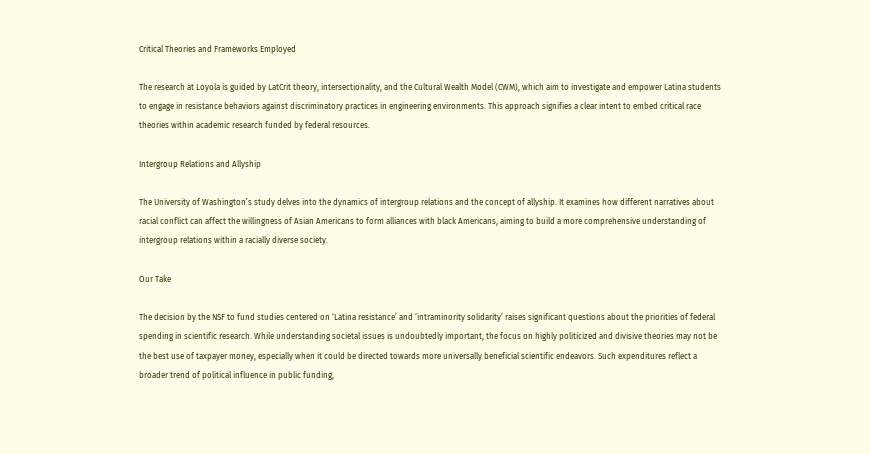Critical Theories and Frameworks Employed

The research at Loyola is guided by LatCrit theory, intersectionality, and the Cultural Wealth Model (CWM), which aim to investigate and empower Latina students to engage in resistance behaviors against discriminatory practices in engineering environments. This approach signifies a clear intent to embed critical race theories within academic research funded by federal resources.

Intergroup Relations and Allyship

The University of Washington’s study delves into the dynamics of intergroup relations and the concept of allyship. It examines how different narratives about racial conflict can affect the willingness of Asian Americans to form alliances with black Americans, aiming to build a more comprehensive understanding of intergroup relations within a racially diverse society.

Our Take

The decision by the NSF to fund studies centered on ‘Latina resistance’ and ‘intraminority solidarity’ raises significant questions about the priorities of federal spending in scientific research. While understanding societal issues is undoubtedly important, the focus on highly politicized and divisive theories may not be the best use of taxpayer money, especially when it could be directed towards more universally beneficial scientific endeavors. Such expenditures reflect a broader trend of political influence in public funding,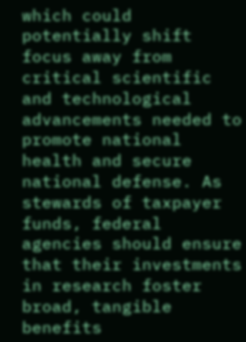which could potentially shift focus away from critical scientific and technological advancements needed to promote national health and secure national defense. As stewards of taxpayer funds, federal agencies should ensure that their investments in research foster broad, tangible benefits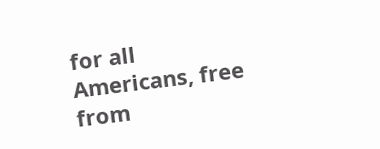for all Americans, free from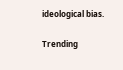ideological bias.

Trending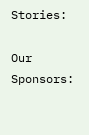Stories:

Our Sponsors: